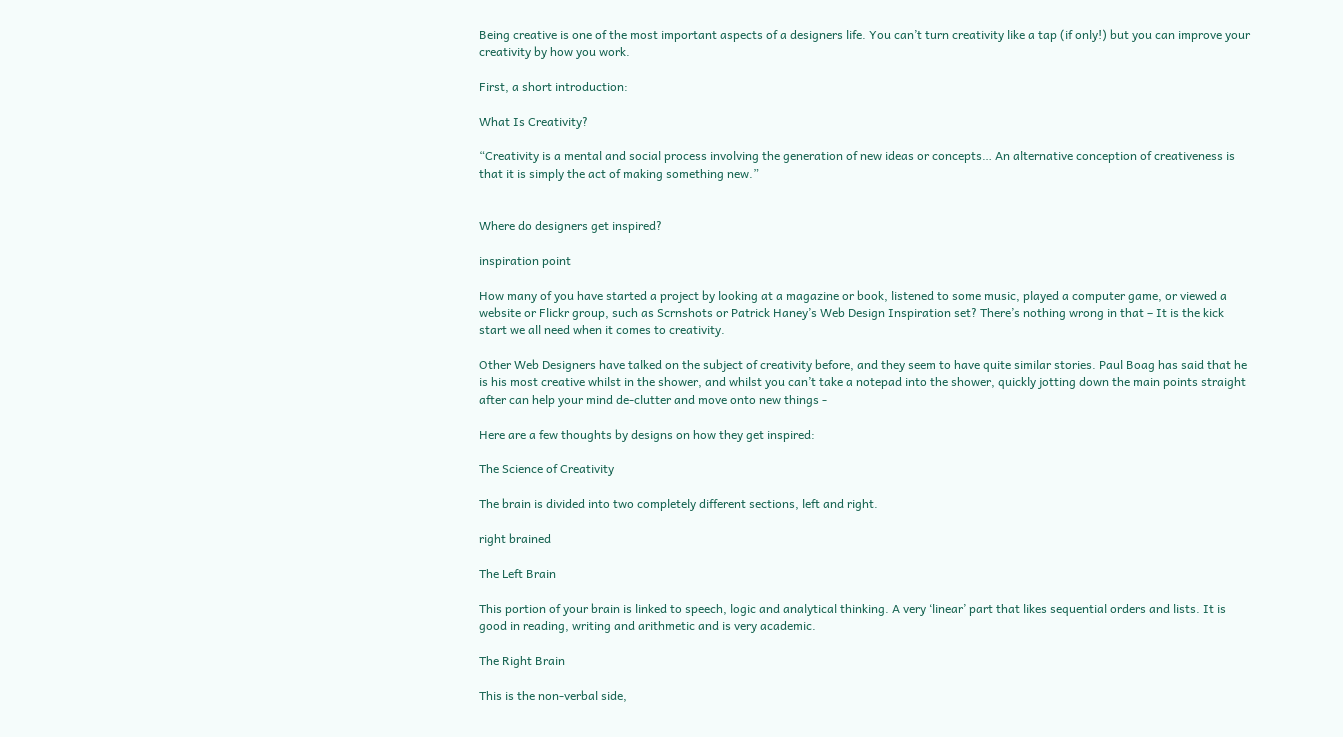Being creative is one of the most important aspects of a designers life. You can’t turn creativity like a tap (if only!) but you can improve your creativity by how you work.

First, a short introduction:

What Is Creativity?

“Creativity is a mental and social process involving the generation of new ideas or concepts… An alternative conception of creativeness is that it is simply the act of making something new.”


Where do designers get inspired?

inspiration point

How many of you have started a project by looking at a magazine or book, listened to some music, played a computer game, or viewed a website or Flickr group, such as Scrnshots or Patrick Haney’s Web Design Inspiration set? There’s nothing wrong in that – It is the kick start we all need when it comes to creativity.

Other Web Designers have talked on the subject of creativity before, and they seem to have quite similar stories. Paul Boag has said that he is his most creative whilst in the shower, and whilst you can’t take a notepad into the shower, quickly jotting down the main points straight after can help your mind de-clutter and move onto new things -

Here are a few thoughts by designs on how they get inspired:

The Science of Creativity

The brain is divided into two completely different sections, left and right.

right brained

The Left Brain

This portion of your brain is linked to speech, logic and analytical thinking. A very ‘linear’ part that likes sequential orders and lists. It is good in reading, writing and arithmetic and is very academic.

The Right Brain

This is the non-verbal side,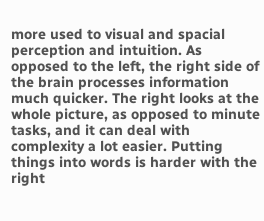more used to visual and spacial perception and intuition. As opposed to the left, the right side of the brain processes information much quicker. The right looks at the whole picture, as opposed to minute tasks, and it can deal with complexity a lot easier. Putting things into words is harder with the right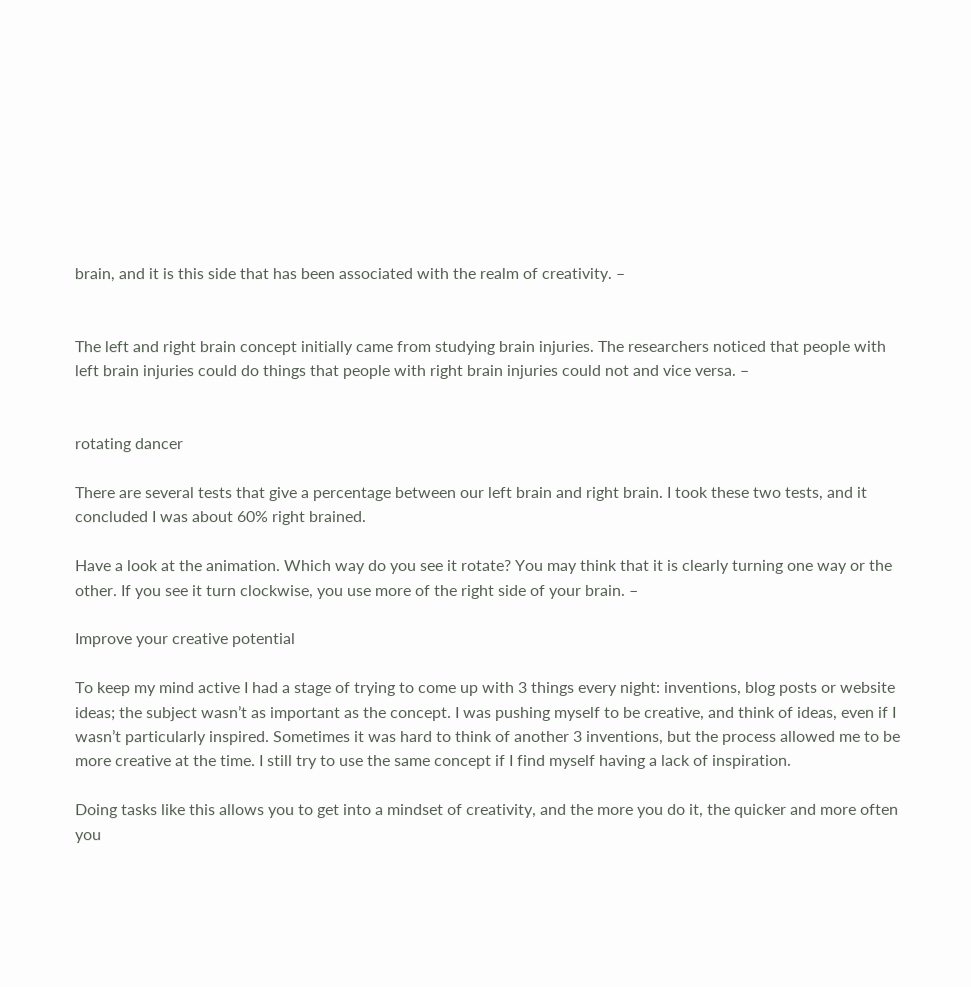brain, and it is this side that has been associated with the realm of creativity. –


The left and right brain concept initially came from studying brain injuries. The researchers noticed that people with left brain injuries could do things that people with right brain injuries could not and vice versa. –


rotating dancer

There are several tests that give a percentage between our left brain and right brain. I took these two tests, and it concluded I was about 60% right brained.

Have a look at the animation. Which way do you see it rotate? You may think that it is clearly turning one way or the other. If you see it turn clockwise, you use more of the right side of your brain. –

Improve your creative potential

To keep my mind active I had a stage of trying to come up with 3 things every night: inventions, blog posts or website ideas; the subject wasn’t as important as the concept. I was pushing myself to be creative, and think of ideas, even if I wasn’t particularly inspired. Sometimes it was hard to think of another 3 inventions, but the process allowed me to be more creative at the time. I still try to use the same concept if I find myself having a lack of inspiration.

Doing tasks like this allows you to get into a mindset of creativity, and the more you do it, the quicker and more often you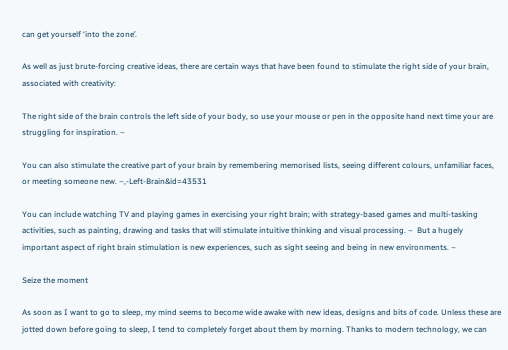can get yourself ‘into the zone’.

As well as just brute-forcing creative ideas, there are certain ways that have been found to stimulate the right side of your brain, associated with creativity:

The right side of the brain controls the left side of your body, so use your mouse or pen in the opposite hand next time your are struggling for inspiration. –

You can also stimulate the creative part of your brain by remembering memorised lists, seeing different colours, unfamiliar faces, or meeting someone new. –,-Left-Brain&id=43531

You can include watching TV and playing games in exercising your right brain; with strategy-based games and multi-tasking activities, such as painting, drawing and tasks that will stimulate intuitive thinking and visual processing. –  But a hugely important aspect of right brain stimulation is new experiences, such as sight seeing and being in new environments. –

Seize the moment

As soon as I want to go to sleep, my mind seems to become wide awake with new ideas, designs and bits of code. Unless these are jotted down before going to sleep, I tend to completely forget about them by morning. Thanks to modern technology, we can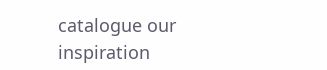catalogue our inspiration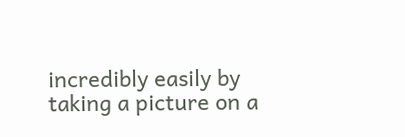incredibly easily by taking a picture on a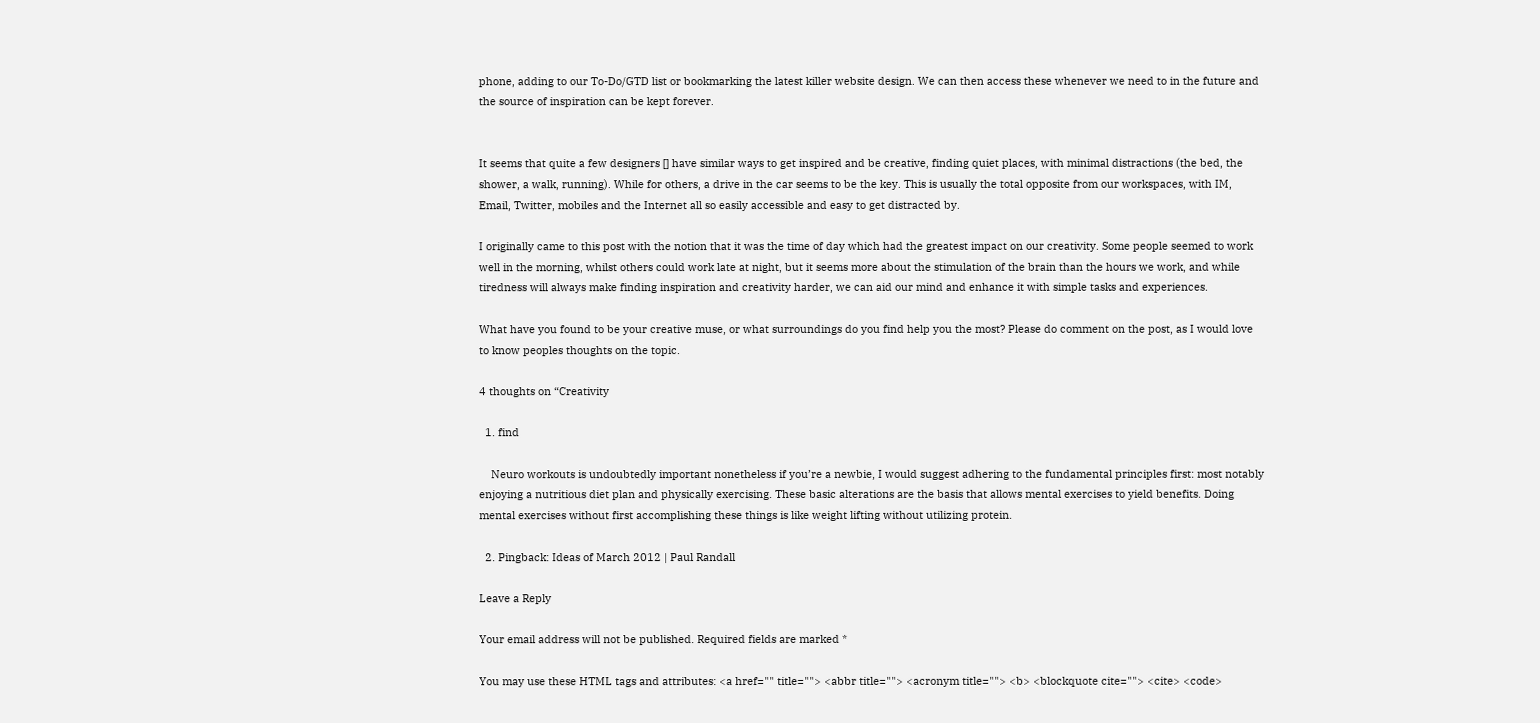phone, adding to our To-Do/GTD list or bookmarking the latest killer website design. We can then access these whenever we need to in the future and the source of inspiration can be kept forever.


It seems that quite a few designers [] have similar ways to get inspired and be creative, finding quiet places, with minimal distractions (the bed, the shower, a walk, running). While for others, a drive in the car seems to be the key. This is usually the total opposite from our workspaces, with IM, Email, Twitter, mobiles and the Internet all so easily accessible and easy to get distracted by.

I originally came to this post with the notion that it was the time of day which had the greatest impact on our creativity. Some people seemed to work well in the morning, whilst others could work late at night, but it seems more about the stimulation of the brain than the hours we work, and while tiredness will always make finding inspiration and creativity harder, we can aid our mind and enhance it with simple tasks and experiences.

What have you found to be your creative muse, or what surroundings do you find help you the most? Please do comment on the post, as I would love to know peoples thoughts on the topic.

4 thoughts on “Creativity

  1. find

    Neuro workouts is undoubtedly important nonetheless if you’re a newbie, I would suggest adhering to the fundamental principles first: most notably enjoying a nutritious diet plan and physically exercising. These basic alterations are the basis that allows mental exercises to yield benefits. Doing mental exercises without first accomplishing these things is like weight lifting without utilizing protein.

  2. Pingback: Ideas of March 2012 | Paul Randall

Leave a Reply

Your email address will not be published. Required fields are marked *

You may use these HTML tags and attributes: <a href="" title=""> <abbr title=""> <acronym title=""> <b> <blockquote cite=""> <cite> <code>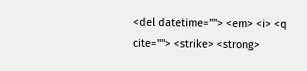<del datetime=""> <em> <i> <q cite=""> <strike> <strong>